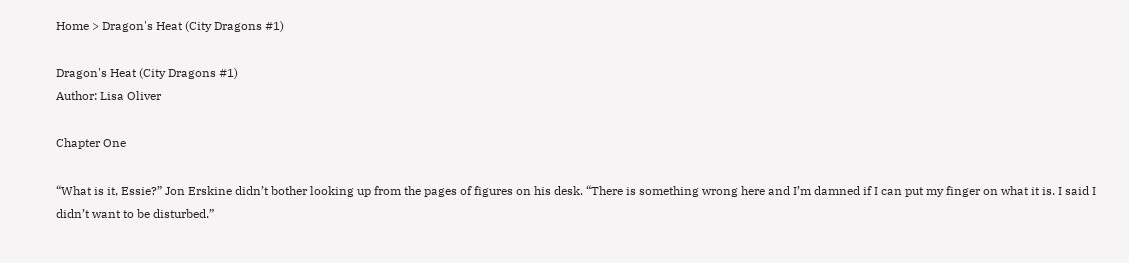Home > Dragon's Heat (City Dragons #1)

Dragon's Heat (City Dragons #1)
Author: Lisa Oliver

Chapter One

“What is it, Essie?” Jon Erskine didn’t bother looking up from the pages of figures on his desk. “There is something wrong here and I’m damned if I can put my finger on what it is. I said I didn’t want to be disturbed.”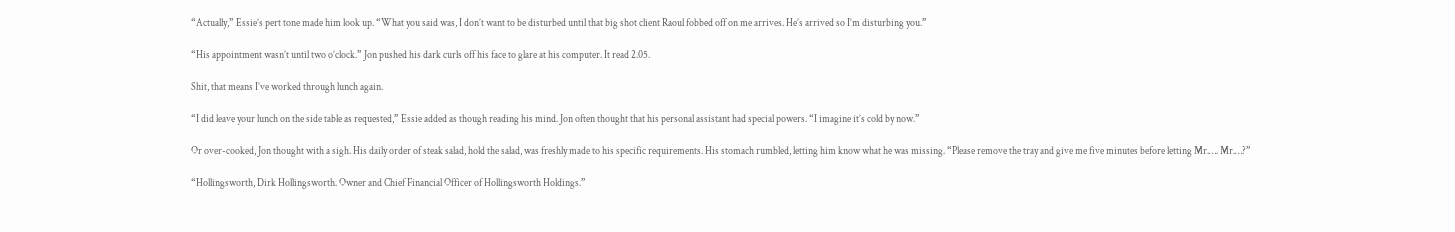“Actually,” Essie’s pert tone made him look up. “What you said was, I don’t want to be disturbed until that big shot client Raoul fobbed off on me arrives. He’s arrived so I’m disturbing you.”

“His appointment wasn’t until two o’clock.” Jon pushed his dark curls off his face to glare at his computer. It read 2.05.

Shit, that means I’ve worked through lunch again.

“I did leave your lunch on the side table as requested,” Essie added as though reading his mind. Jon often thought that his personal assistant had special powers. “I imagine it’s cold by now.”

Or over-cooked, Jon thought with a sigh. His daily order of steak salad, hold the salad, was freshly made to his specific requirements. His stomach rumbled, letting him know what he was missing. “Please remove the tray and give me five minutes before letting Mr.…. Mr.…?”

“Hollingsworth, Dirk Hollingsworth. Owner and Chief Financial Officer of Hollingsworth Holdings.”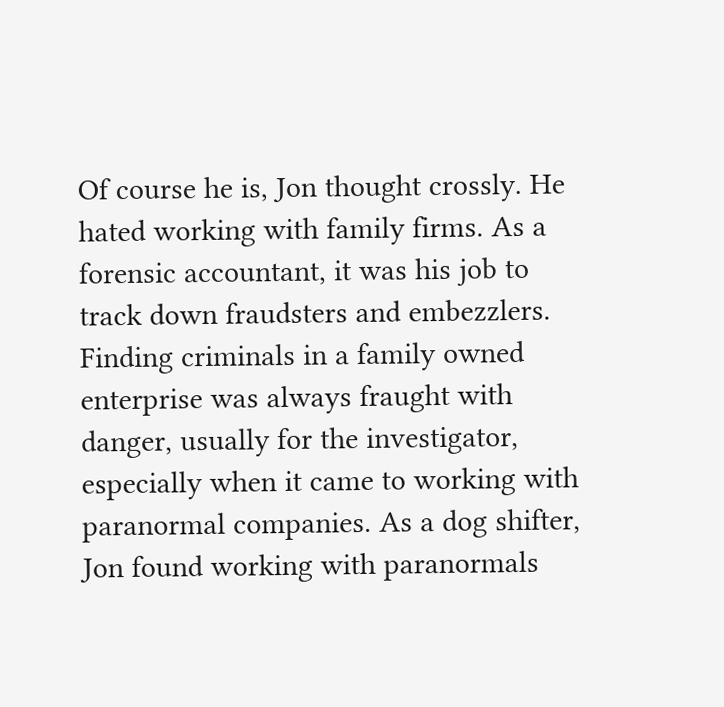Of course he is, Jon thought crossly. He hated working with family firms. As a forensic accountant, it was his job to track down fraudsters and embezzlers. Finding criminals in a family owned enterprise was always fraught with danger, usually for the investigator, especially when it came to working with paranormal companies. As a dog shifter, Jon found working with paranormals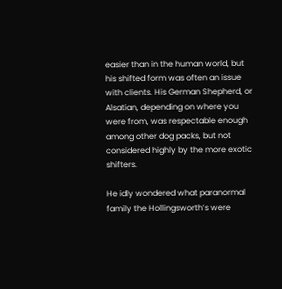easier than in the human world, but his shifted form was often an issue with clients. His German Shepherd, or Alsatian, depending on where you were from, was respectable enough among other dog packs, but not considered highly by the more exotic shifters.

He idly wondered what paranormal family the Hollingsworth’s were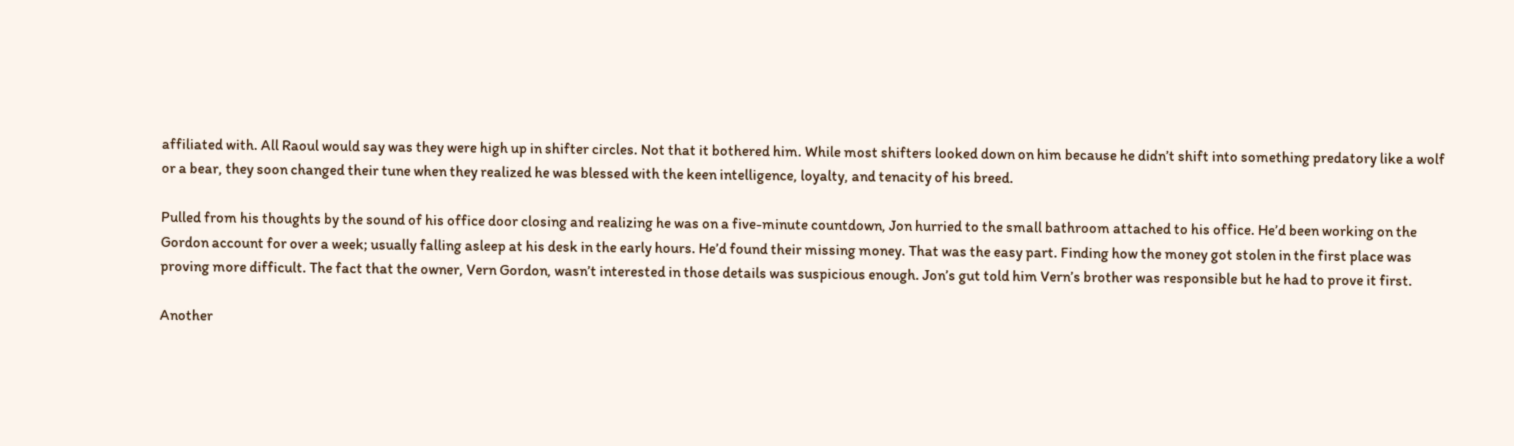affiliated with. All Raoul would say was they were high up in shifter circles. Not that it bothered him. While most shifters looked down on him because he didn’t shift into something predatory like a wolf or a bear, they soon changed their tune when they realized he was blessed with the keen intelligence, loyalty, and tenacity of his breed.

Pulled from his thoughts by the sound of his office door closing and realizing he was on a five-minute countdown, Jon hurried to the small bathroom attached to his office. He’d been working on the Gordon account for over a week; usually falling asleep at his desk in the early hours. He’d found their missing money. That was the easy part. Finding how the money got stolen in the first place was proving more difficult. The fact that the owner, Vern Gordon, wasn’t interested in those details was suspicious enough. Jon’s gut told him Vern’s brother was responsible but he had to prove it first.

Another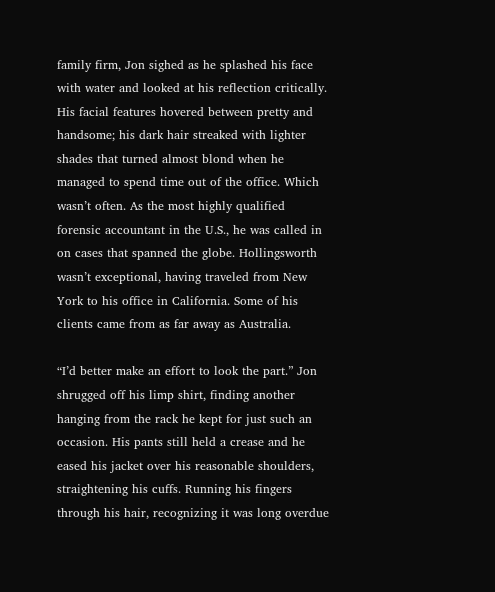family firm, Jon sighed as he splashed his face with water and looked at his reflection critically. His facial features hovered between pretty and handsome; his dark hair streaked with lighter shades that turned almost blond when he managed to spend time out of the office. Which wasn’t often. As the most highly qualified forensic accountant in the U.S., he was called in on cases that spanned the globe. Hollingsworth wasn’t exceptional, having traveled from New York to his office in California. Some of his clients came from as far away as Australia.

“I’d better make an effort to look the part.” Jon shrugged off his limp shirt, finding another hanging from the rack he kept for just such an occasion. His pants still held a crease and he eased his jacket over his reasonable shoulders, straightening his cuffs. Running his fingers through his hair, recognizing it was long overdue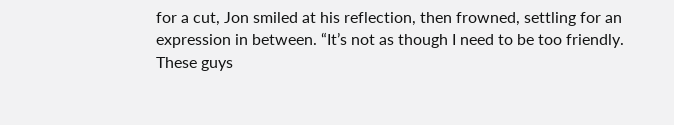for a cut, Jon smiled at his reflection, then frowned, settling for an expression in between. “It’s not as though I need to be too friendly. These guys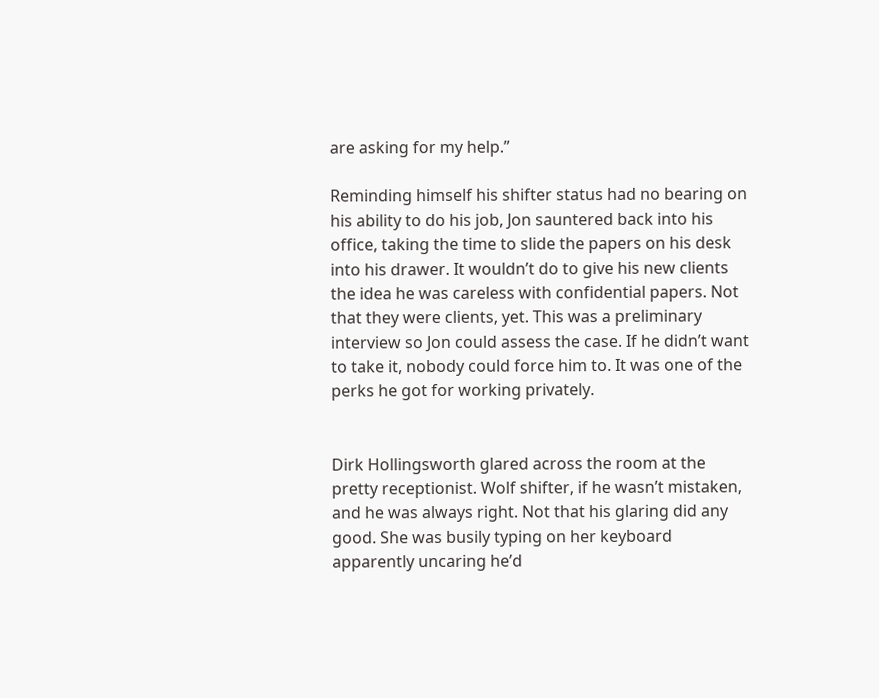are asking for my help.”

Reminding himself his shifter status had no bearing on his ability to do his job, Jon sauntered back into his office, taking the time to slide the papers on his desk into his drawer. It wouldn’t do to give his new clients the idea he was careless with confidential papers. Not that they were clients, yet. This was a preliminary interview so Jon could assess the case. If he didn’t want to take it, nobody could force him to. It was one of the perks he got for working privately.


Dirk Hollingsworth glared across the room at the pretty receptionist. Wolf shifter, if he wasn’t mistaken, and he was always right. Not that his glaring did any good. She was busily typing on her keyboard apparently uncaring he’d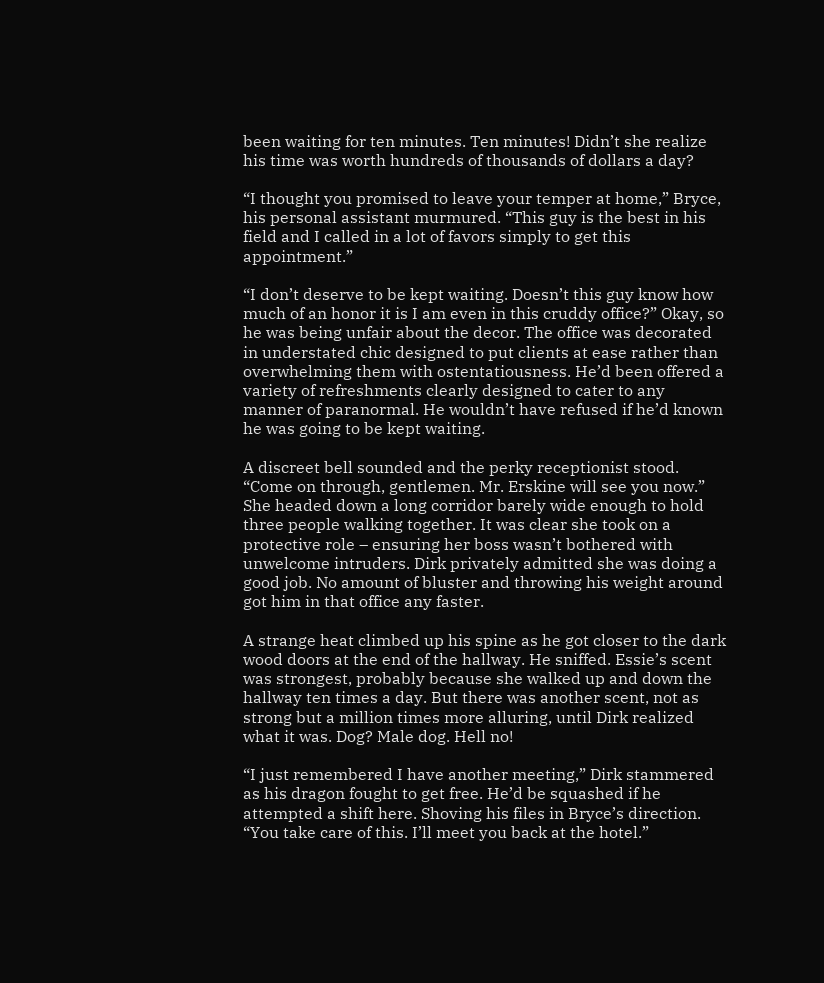been waiting for ten minutes. Ten minutes! Didn’t she realize his time was worth hundreds of thousands of dollars a day?

“I thought you promised to leave your temper at home,” Bryce, his personal assistant murmured. “This guy is the best in his field and I called in a lot of favors simply to get this appointment.”

“I don’t deserve to be kept waiting. Doesn’t this guy know how much of an honor it is I am even in this cruddy office?” Okay, so he was being unfair about the decor. The office was decorated in understated chic designed to put clients at ease rather than overwhelming them with ostentatiousness. He’d been offered a variety of refreshments clearly designed to cater to any manner of paranormal. He wouldn’t have refused if he’d known he was going to be kept waiting.

A discreet bell sounded and the perky receptionist stood. “Come on through, gentlemen. Mr. Erskine will see you now.” She headed down a long corridor barely wide enough to hold three people walking together. It was clear she took on a protective role – ensuring her boss wasn’t bothered with unwelcome intruders. Dirk privately admitted she was doing a good job. No amount of bluster and throwing his weight around got him in that office any faster.

A strange heat climbed up his spine as he got closer to the dark wood doors at the end of the hallway. He sniffed. Essie’s scent was strongest, probably because she walked up and down the hallway ten times a day. But there was another scent, not as strong but a million times more alluring, until Dirk realized what it was. Dog? Male dog. Hell no!

“I just remembered I have another meeting,” Dirk stammered as his dragon fought to get free. He’d be squashed if he attempted a shift here. Shoving his files in Bryce’s direction. “You take care of this. I’ll meet you back at the hotel.”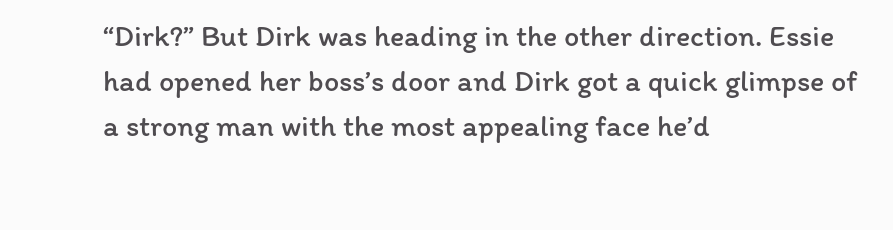“Dirk?” But Dirk was heading in the other direction. Essie had opened her boss’s door and Dirk got a quick glimpse of a strong man with the most appealing face he’d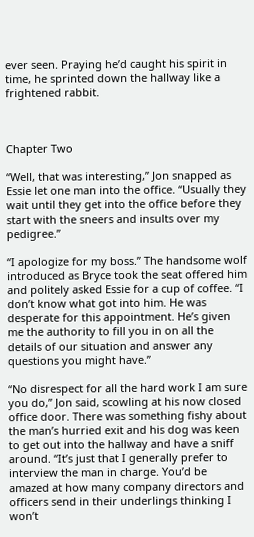ever seen. Praying he’d caught his spirit in time, he sprinted down the hallway like a frightened rabbit.



Chapter Two

“Well, that was interesting,” Jon snapped as Essie let one man into the office. “Usually they wait until they get into the office before they start with the sneers and insults over my pedigree.”

“I apologize for my boss.” The handsome wolf introduced as Bryce took the seat offered him and politely asked Essie for a cup of coffee. “I don’t know what got into him. He was desperate for this appointment. He’s given me the authority to fill you in on all the details of our situation and answer any questions you might have.”

“No disrespect for all the hard work I am sure you do,” Jon said, scowling at his now closed office door. There was something fishy about the man’s hurried exit and his dog was keen to get out into the hallway and have a sniff around. “It’s just that I generally prefer to interview the man in charge. You’d be amazed at how many company directors and officers send in their underlings thinking I won’t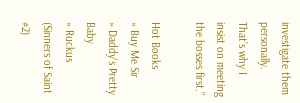investigate them personally. That’s why I insist on meeting the bosses first.”

Hot Books
» Buy Me Sir
» Daddy's Pretty Baby
» Ruckus (Sinners of Saint #2)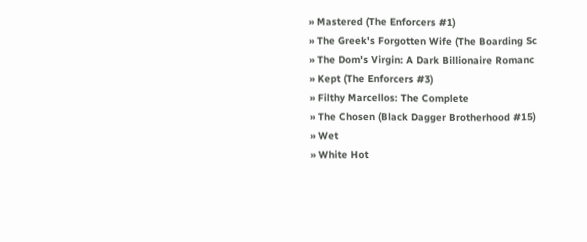» Mastered (The Enforcers #1)
» The Greek's Forgotten Wife (The Boarding Sc
» The Dom's Virgin: A Dark Billionaire Romanc
» Kept (The Enforcers #3)
» Filthy Marcellos: The Complete
» The Chosen (Black Dagger Brotherhood #15)
» Wet
» White Hot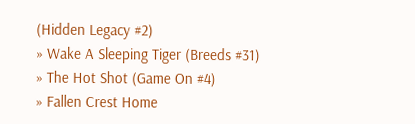(Hidden Legacy #2)
» Wake A Sleeping Tiger (Breeds #31)
» The Hot Shot (Game On #4)
» Fallen Crest Home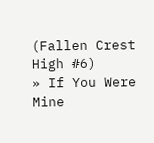(Fallen Crest High #6)
» If You Were Mine